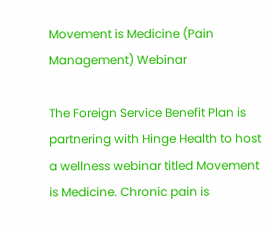Movement is Medicine (Pain Management) Webinar

The Foreign Service Benefit Plan is partnering with Hinge Health to host a wellness webinar titled Movement is Medicine. Chronic pain is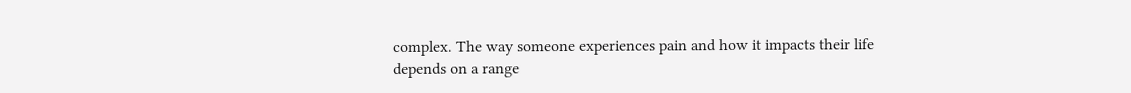complex. The way someone experiences pain and how it impacts their life depends on a range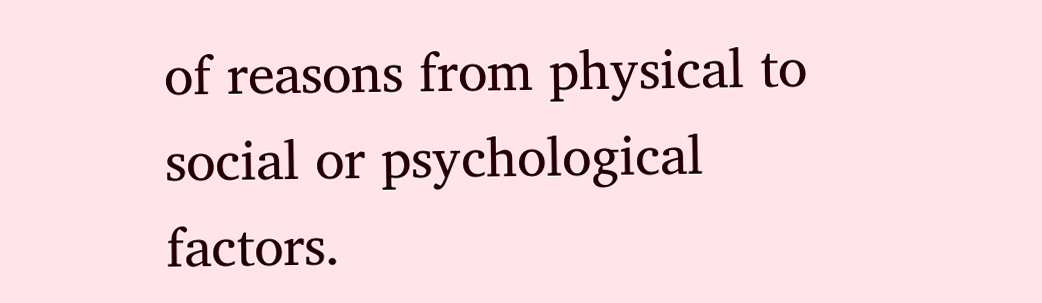of reasons from physical to social or psychological factors.